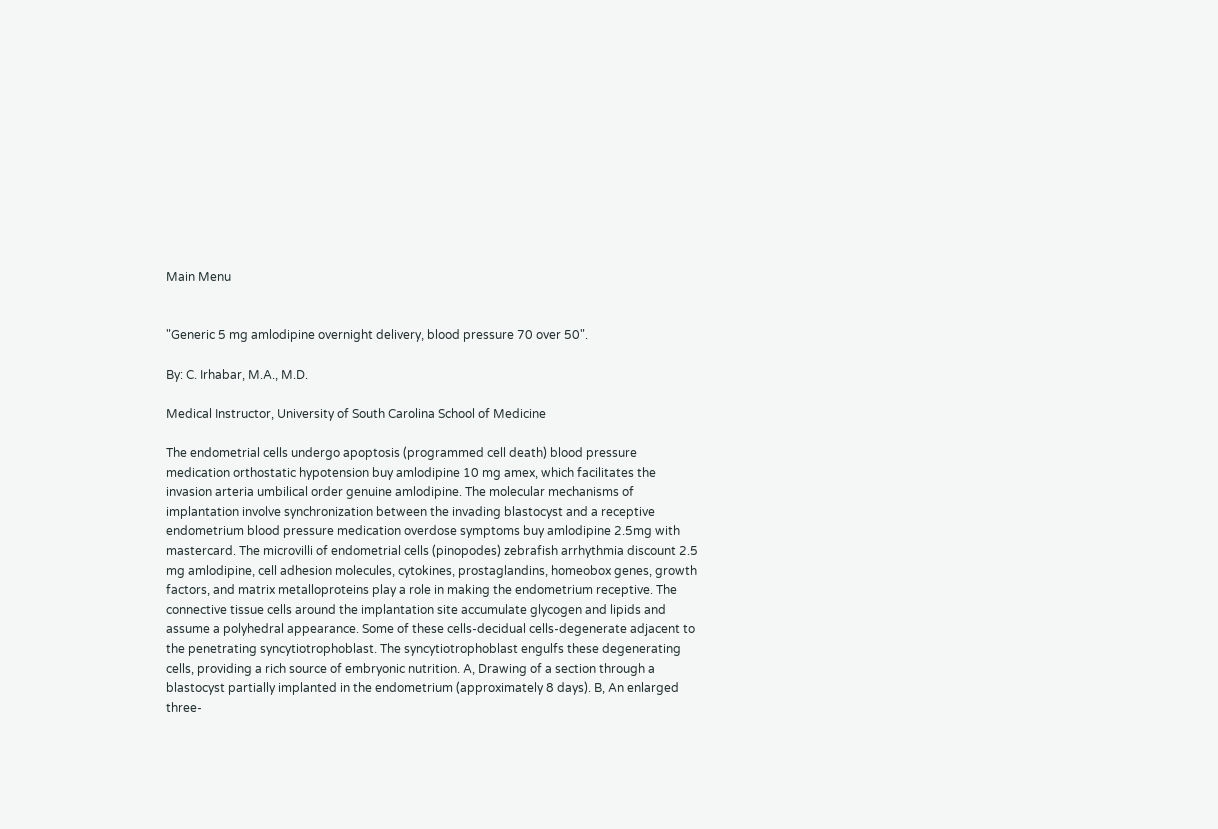Main Menu


"Generic 5 mg amlodipine overnight delivery, blood pressure 70 over 50".

By: C. Irhabar, M.A., M.D.

Medical Instructor, University of South Carolina School of Medicine

The endometrial cells undergo apoptosis (programmed cell death) blood pressure medication orthostatic hypotension buy amlodipine 10 mg amex, which facilitates the invasion arteria umbilical order genuine amlodipine. The molecular mechanisms of implantation involve synchronization between the invading blastocyst and a receptive endometrium blood pressure medication overdose symptoms buy amlodipine 2.5mg with mastercard. The microvilli of endometrial cells (pinopodes) zebrafish arrhythmia discount 2.5 mg amlodipine, cell adhesion molecules, cytokines, prostaglandins, homeobox genes, growth factors, and matrix metalloproteins play a role in making the endometrium receptive. The connective tissue cells around the implantation site accumulate glycogen and lipids and assume a polyhedral appearance. Some of these cells-decidual cells-degenerate adjacent to the penetrating syncytiotrophoblast. The syncytiotrophoblast engulfs these degenerating cells, providing a rich source of embryonic nutrition. A, Drawing of a section through a blastocyst partially implanted in the endometrium (approximately 8 days). B, An enlarged three-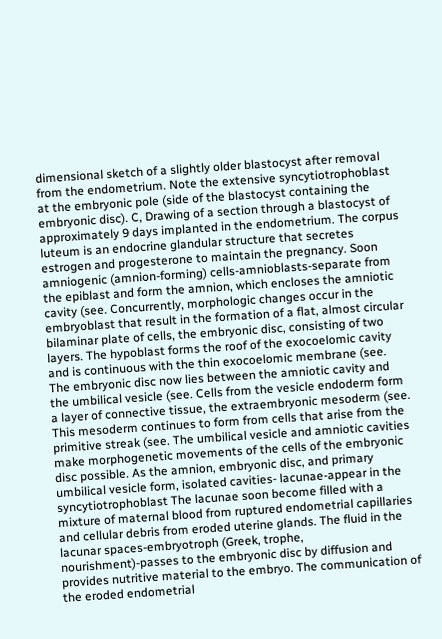dimensional sketch of a slightly older blastocyst after removal from the endometrium. Note the extensive syncytiotrophoblast at the embryonic pole (side of the blastocyst containing the embryonic disc). C, Drawing of a section through a blastocyst of approximately 9 days implanted in the endometrium. The corpus luteum is an endocrine glandular structure that secretes estrogen and progesterone to maintain the pregnancy. Soon amniogenic (amnion-forming) cells-amnioblasts-separate from the epiblast and form the amnion, which encloses the amniotic cavity (see. Concurrently, morphologic changes occur in the embryoblast that result in the formation of a flat, almost circular bilaminar plate of cells, the embryonic disc, consisting of two layers. The hypoblast forms the roof of the exocoelomic cavity and is continuous with the thin exocoelomic membrane (see. The embryonic disc now lies between the amniotic cavity and the umbilical vesicle (see. Cells from the vesicle endoderm form a layer of connective tissue, the extraembryonic mesoderm (see. This mesoderm continues to form from cells that arise from the primitive streak (see. The umbilical vesicle and amniotic cavities make morphogenetic movements of the cells of the embryonic disc possible. As the amnion, embryonic disc, and primary umbilical vesicle form, isolated cavities- lacunae-appear in the syncytiotrophoblast The lacunae soon become filled with a mixture of maternal blood from ruptured endometrial capillaries and cellular debris from eroded uterine glands. The fluid in the lacunar spaces-embryotroph (Greek, trophe, nourishment)-passes to the embryonic disc by diffusion and provides nutritive material to the embryo. The communication of the eroded endometrial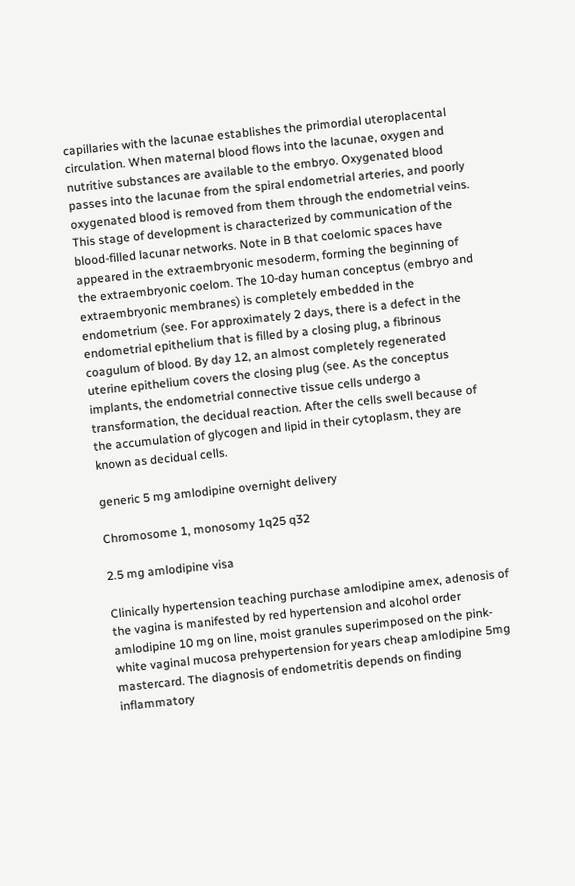capillaries with the lacunae establishes the primordial uteroplacental circulation. When maternal blood flows into the lacunae, oxygen and nutritive substances are available to the embryo. Oxygenated blood passes into the lacunae from the spiral endometrial arteries, and poorly oxygenated blood is removed from them through the endometrial veins. This stage of development is characterized by communication of the blood-filled lacunar networks. Note in B that coelomic spaces have appeared in the extraembryonic mesoderm, forming the beginning of the extraembryonic coelom. The 10-day human conceptus (embryo and extraembryonic membranes) is completely embedded in the endometrium (see. For approximately 2 days, there is a defect in the endometrial epithelium that is filled by a closing plug, a fibrinous coagulum of blood. By day 12, an almost completely regenerated uterine epithelium covers the closing plug (see. As the conceptus implants, the endometrial connective tissue cells undergo a transformation, the decidual reaction. After the cells swell because of the accumulation of glycogen and lipid in their cytoplasm, they are known as decidual cells.

generic 5 mg amlodipine overnight delivery

Chromosome 1, monosomy 1q25 q32

2.5 mg amlodipine visa

Clinically hypertension teaching purchase amlodipine amex, adenosis of the vagina is manifested by red hypertension and alcohol order amlodipine 10 mg on line, moist granules superimposed on the pink-white vaginal mucosa prehypertension for years cheap amlodipine 5mg mastercard. The diagnosis of endometritis depends on finding inflammatory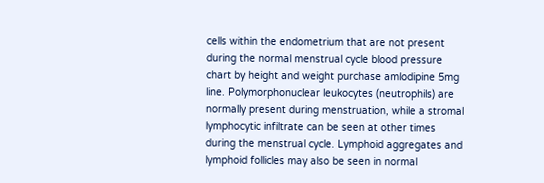cells within the endometrium that are not present during the normal menstrual cycle blood pressure chart by height and weight purchase amlodipine 5mg line. Polymorphonuclear leukocytes (neutrophils) are normally present during menstruation, while a stromal lymphocytic infiltrate can be seen at other times during the menstrual cycle. Lymphoid aggregates and lymphoid follicles may also be seen in normal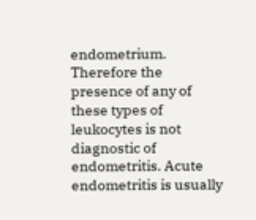endometrium. Therefore the presence of any of these types of leukocytes is not diagnostic of endometritis. Acute endometritis is usually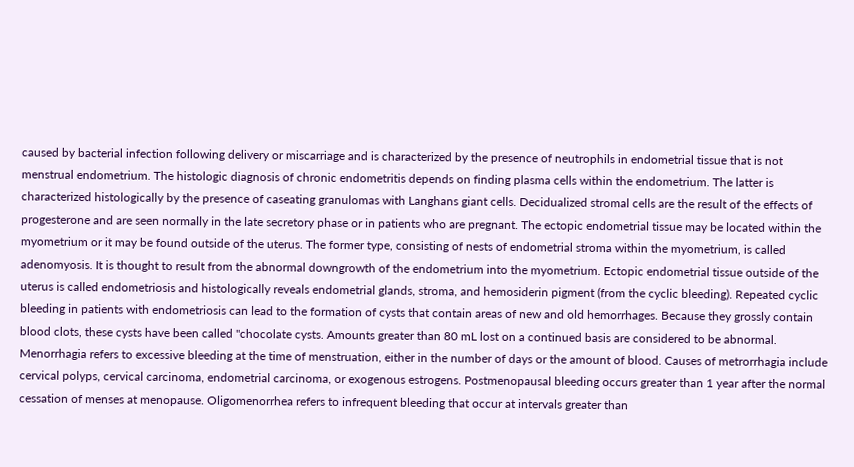caused by bacterial infection following delivery or miscarriage and is characterized by the presence of neutrophils in endometrial tissue that is not menstrual endometrium. The histologic diagnosis of chronic endometritis depends on finding plasma cells within the endometrium. The latter is characterized histologically by the presence of caseating granulomas with Langhans giant cells. Decidualized stromal cells are the result of the effects of progesterone and are seen normally in the late secretory phase or in patients who are pregnant. The ectopic endometrial tissue may be located within the myometrium or it may be found outside of the uterus. The former type, consisting of nests of endometrial stroma within the myometrium, is called adenomyosis. It is thought to result from the abnormal downgrowth of the endometrium into the myometrium. Ectopic endometrial tissue outside of the uterus is called endometriosis and histologically reveals endometrial glands, stroma, and hemosiderin pigment (from the cyclic bleeding). Repeated cyclic bleeding in patients with endometriosis can lead to the formation of cysts that contain areas of new and old hemorrhages. Because they grossly contain blood clots, these cysts have been called "chocolate cysts. Amounts greater than 80 mL lost on a continued basis are considered to be abnormal. Menorrhagia refers to excessive bleeding at the time of menstruation, either in the number of days or the amount of blood. Causes of metrorrhagia include cervical polyps, cervical carcinoma, endometrial carcinoma, or exogenous estrogens. Postmenopausal bleeding occurs greater than 1 year after the normal cessation of menses at menopause. Oligomenorrhea refers to infrequent bleeding that occur at intervals greater than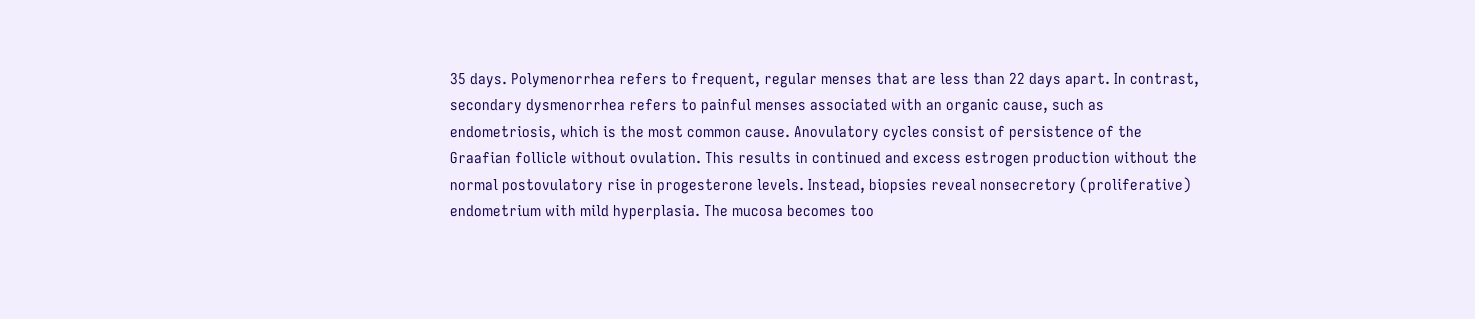35 days. Polymenorrhea refers to frequent, regular menses that are less than 22 days apart. In contrast, secondary dysmenorrhea refers to painful menses associated with an organic cause, such as endometriosis, which is the most common cause. Anovulatory cycles consist of persistence of the Graafian follicle without ovulation. This results in continued and excess estrogen production without the normal postovulatory rise in progesterone levels. Instead, biopsies reveal nonsecretory (proliferative) endometrium with mild hyperplasia. The mucosa becomes too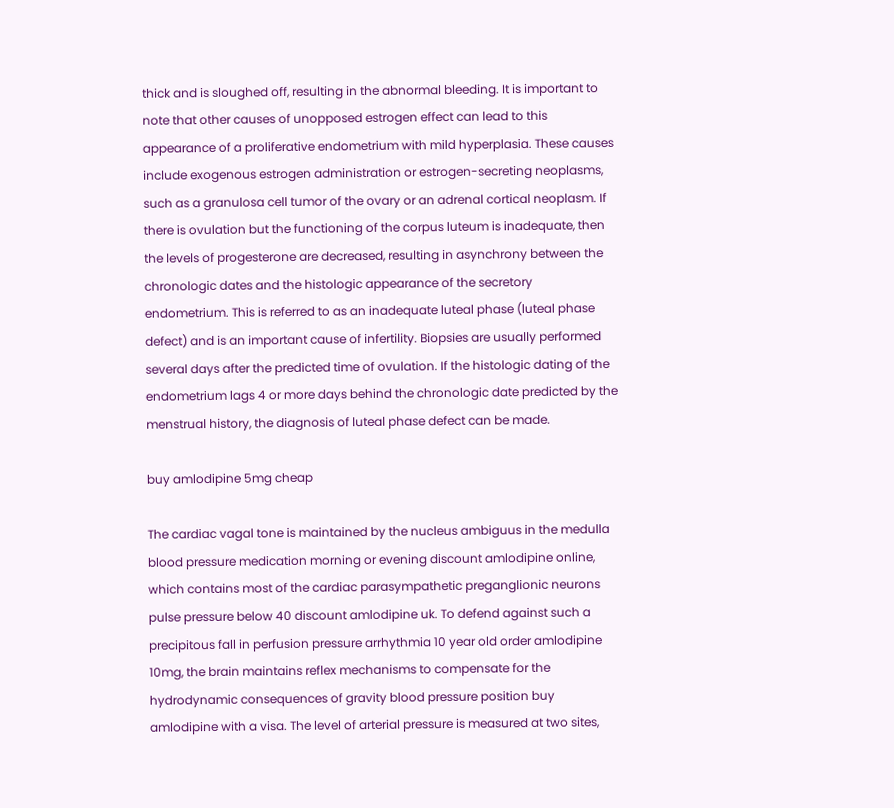thick and is sloughed off, resulting in the abnormal bleeding. It is important to note that other causes of unopposed estrogen effect can lead to this appearance of a proliferative endometrium with mild hyperplasia. These causes include exogenous estrogen administration or estrogen-secreting neoplasms, such as a granulosa cell tumor of the ovary or an adrenal cortical neoplasm. If there is ovulation but the functioning of the corpus luteum is inadequate, then the levels of progesterone are decreased, resulting in asynchrony between the chronologic dates and the histologic appearance of the secretory endometrium. This is referred to as an inadequate luteal phase (luteal phase defect) and is an important cause of infertility. Biopsies are usually performed several days after the predicted time of ovulation. If the histologic dating of the endometrium lags 4 or more days behind the chronologic date predicted by the menstrual history, the diagnosis of luteal phase defect can be made.

buy amlodipine 5mg cheap

The cardiac vagal tone is maintained by the nucleus ambiguus in the medulla blood pressure medication morning or evening discount amlodipine online, which contains most of the cardiac parasympathetic preganglionic neurons pulse pressure below 40 discount amlodipine uk. To defend against such a precipitous fall in perfusion pressure arrhythmia 10 year old order amlodipine 10mg, the brain maintains reflex mechanisms to compensate for the hydrodynamic consequences of gravity blood pressure position buy amlodipine with a visa. The level of arterial pressure is measured at two sites,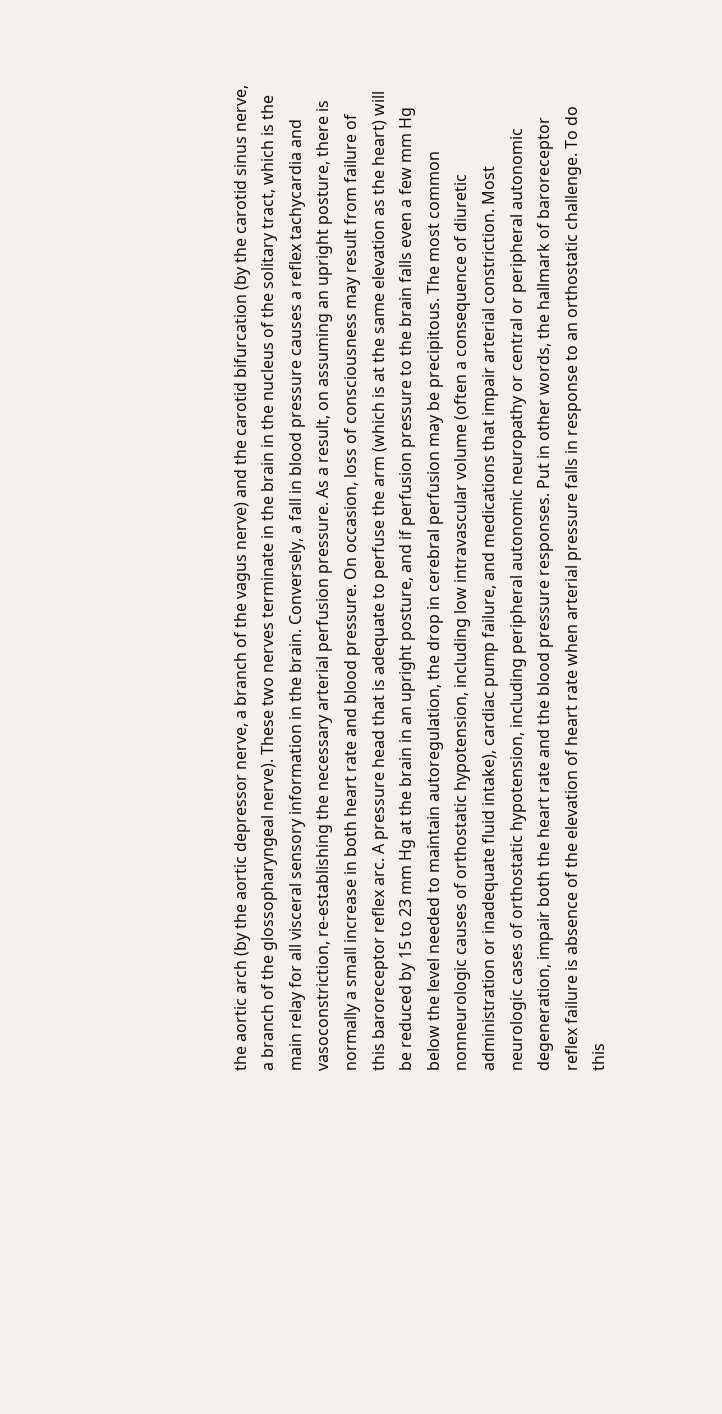the aortic arch (by the aortic depressor nerve, a branch of the vagus nerve) and the carotid bifurcation (by the carotid sinus nerve, a branch of the glossopharyngeal nerve). These two nerves terminate in the brain in the nucleus of the solitary tract, which is the main relay for all visceral sensory information in the brain. Conversely, a fall in blood pressure causes a reflex tachycardia and vasoconstriction, re-establishing the necessary arterial perfusion pressure. As a result, on assuming an upright posture, there is normally a small increase in both heart rate and blood pressure. On occasion, loss of consciousness may result from failure of this baroreceptor reflex arc. A pressure head that is adequate to perfuse the arm (which is at the same elevation as the heart) will be reduced by 15 to 23 mm Hg at the brain in an upright posture, and if perfusion pressure to the brain falls even a few mm Hg below the level needed to maintain autoregulation, the drop in cerebral perfusion may be precipitous. The most common nonneurologic causes of orthostatic hypotension, including low intravascular volume (often a consequence of diuretic administration or inadequate fluid intake), cardiac pump failure, and medications that impair arterial constriction. Most neurologic cases of orthostatic hypotension, including peripheral autonomic neuropathy or central or peripheral autonomic degeneration, impair both the heart rate and the blood pressure responses. Put in other words, the hallmark of baroreceptor reflex failure is absence of the elevation of heart rate when arterial pressure falls in response to an orthostatic challenge. To do this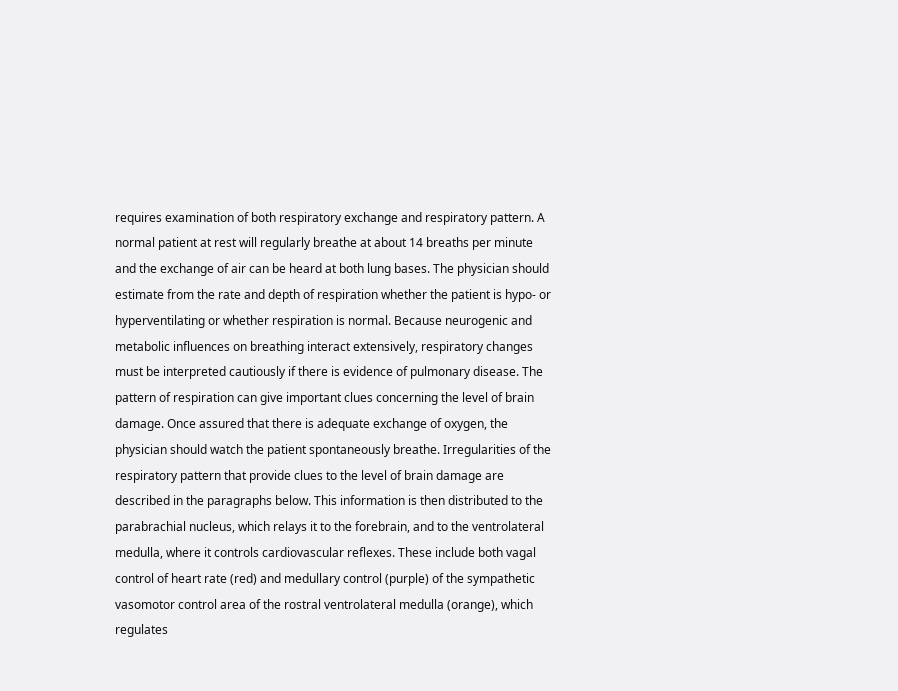requires examination of both respiratory exchange and respiratory pattern. A normal patient at rest will regularly breathe at about 14 breaths per minute and the exchange of air can be heard at both lung bases. The physician should estimate from the rate and depth of respiration whether the patient is hypo- or hyperventilating or whether respiration is normal. Because neurogenic and metabolic influences on breathing interact extensively, respiratory changes must be interpreted cautiously if there is evidence of pulmonary disease. The pattern of respiration can give important clues concerning the level of brain damage. Once assured that there is adequate exchange of oxygen, the physician should watch the patient spontaneously breathe. Irregularities of the respiratory pattern that provide clues to the level of brain damage are described in the paragraphs below. This information is then distributed to the parabrachial nucleus, which relays it to the forebrain, and to the ventrolateral medulla, where it controls cardiovascular reflexes. These include both vagal control of heart rate (red) and medullary control (purple) of the sympathetic vasomotor control area of the rostral ventrolateral medulla (orange), which regulates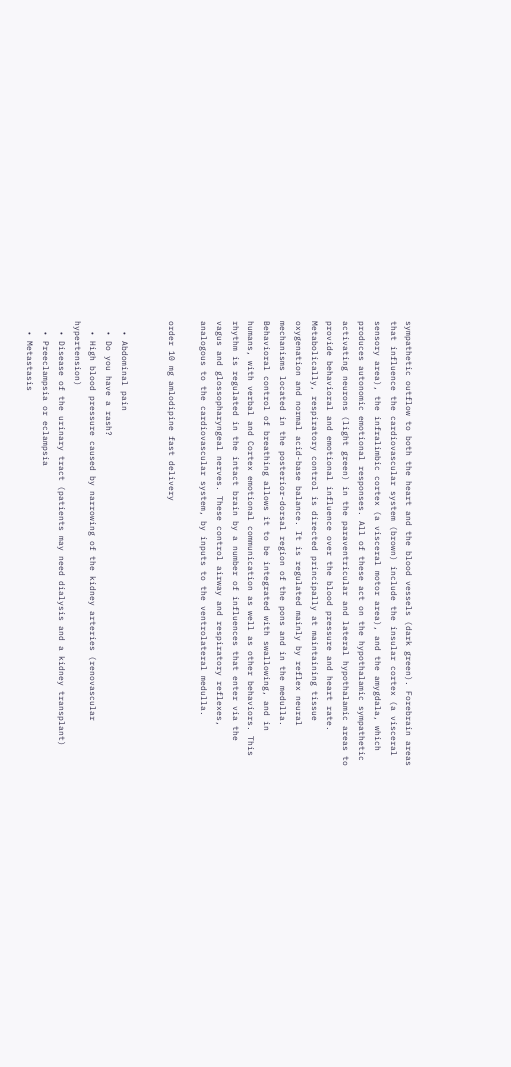sympathetic outflow to both the heart and the blood vessels (dark green). Forebrain areas that influence the cardiovascular system (brown) include the insular cortex (a visceral sensory area), the infralimbic cortex (a visceral motor area), and the amygdala, which produces autonomic emotional responses. All of these act on the hypothalamic sympathetic activating neurons (light green) in the paraventricular and lateral hypothalamic areas to provide behavioral and emotional influence over the blood pressure and heart rate. Metabolically, respiratory control is directed principally at maintaining tissue oxygenation and normal acid-base balance. It is regulated mainly by reflex neural mechanisms located in the posterior-dorsal region of the pons and in the medulla. Behavioral control of breathing allows it to be integrated with swallowing, and in humans, with verbal and Cortex emotional communication as well as other behaviors. This rhythm is regulated in the intact brain by a number of influences that enter via the vagus and glossopharyngeal nerves. These control airway and respiratory reflexes, analogous to the cardiovascular system, by inputs to the ventrolateral medulla.

order 10 mg amlodipine fast delivery


  • Abdominal pain
  • Do you have a rash?
  • High blood pressure caused by narrowing of the kidney arteries (renovascular hypertension)
  • Disease of the urinary tract (patients may need dialysis and a kidney transplant)
  • Preeclampsia or eclampsia
  • Metastasis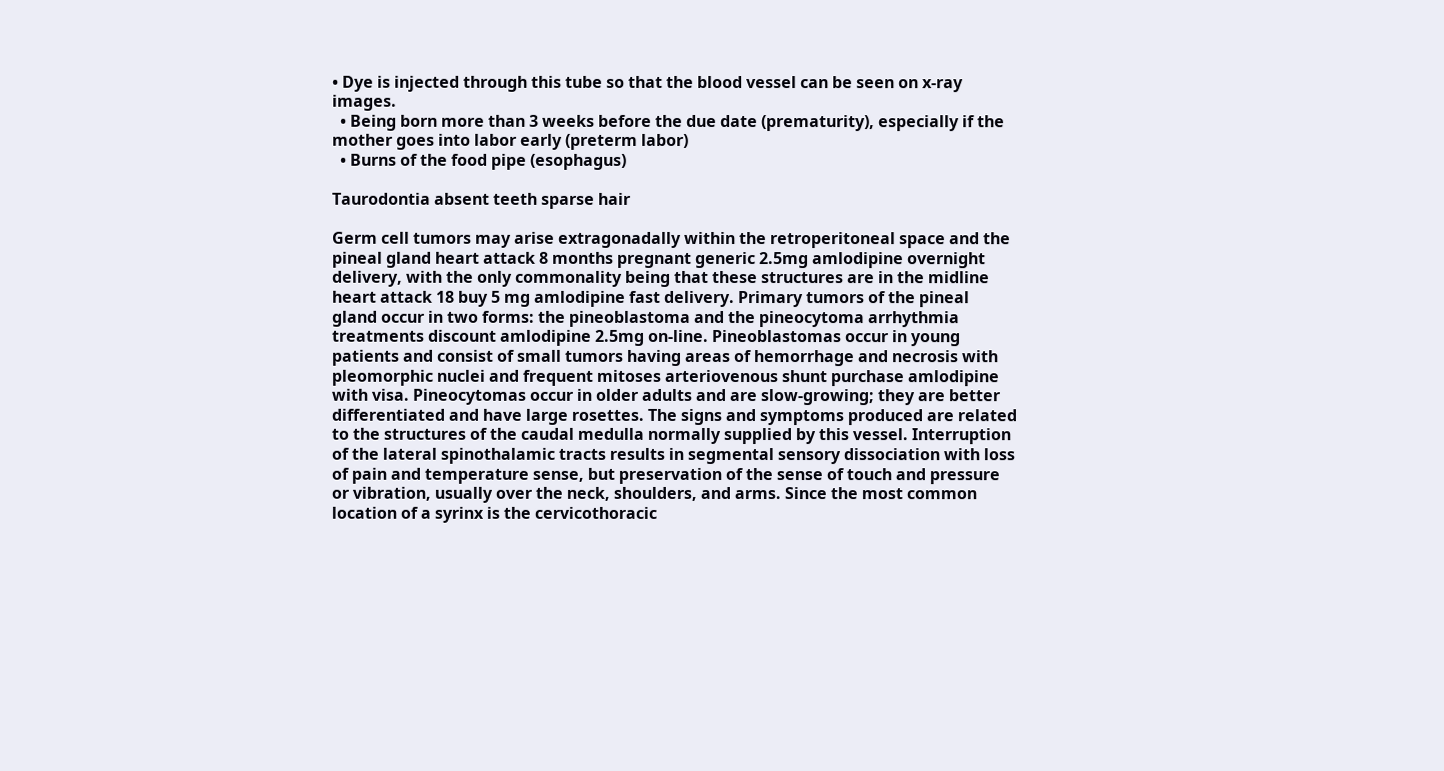• Dye is injected through this tube so that the blood vessel can be seen on x-ray images.
  • Being born more than 3 weeks before the due date (prematurity), especially if the mother goes into labor early (preterm labor)
  • Burns of the food pipe (esophagus)

Taurodontia absent teeth sparse hair

Germ cell tumors may arise extragonadally within the retroperitoneal space and the pineal gland heart attack 8 months pregnant generic 2.5mg amlodipine overnight delivery, with the only commonality being that these structures are in the midline heart attack 18 buy 5 mg amlodipine fast delivery. Primary tumors of the pineal gland occur in two forms: the pineoblastoma and the pineocytoma arrhythmia treatments discount amlodipine 2.5mg on-line. Pineoblastomas occur in young patients and consist of small tumors having areas of hemorrhage and necrosis with pleomorphic nuclei and frequent mitoses arteriovenous shunt purchase amlodipine with visa. Pineocytomas occur in older adults and are slow-growing; they are better differentiated and have large rosettes. The signs and symptoms produced are related to the structures of the caudal medulla normally supplied by this vessel. Interruption of the lateral spinothalamic tracts results in segmental sensory dissociation with loss of pain and temperature sense, but preservation of the sense of touch and pressure or vibration, usually over the neck, shoulders, and arms. Since the most common location of a syrinx is the cervicothoracic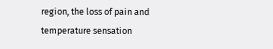region, the loss of pain and temperature sensation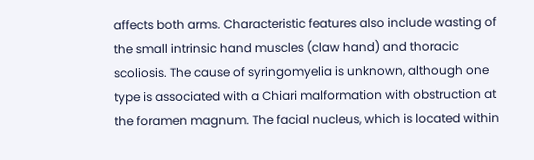affects both arms. Characteristic features also include wasting of the small intrinsic hand muscles (claw hand) and thoracic scoliosis. The cause of syringomyelia is unknown, although one type is associated with a Chiari malformation with obstruction at the foramen magnum. The facial nucleus, which is located within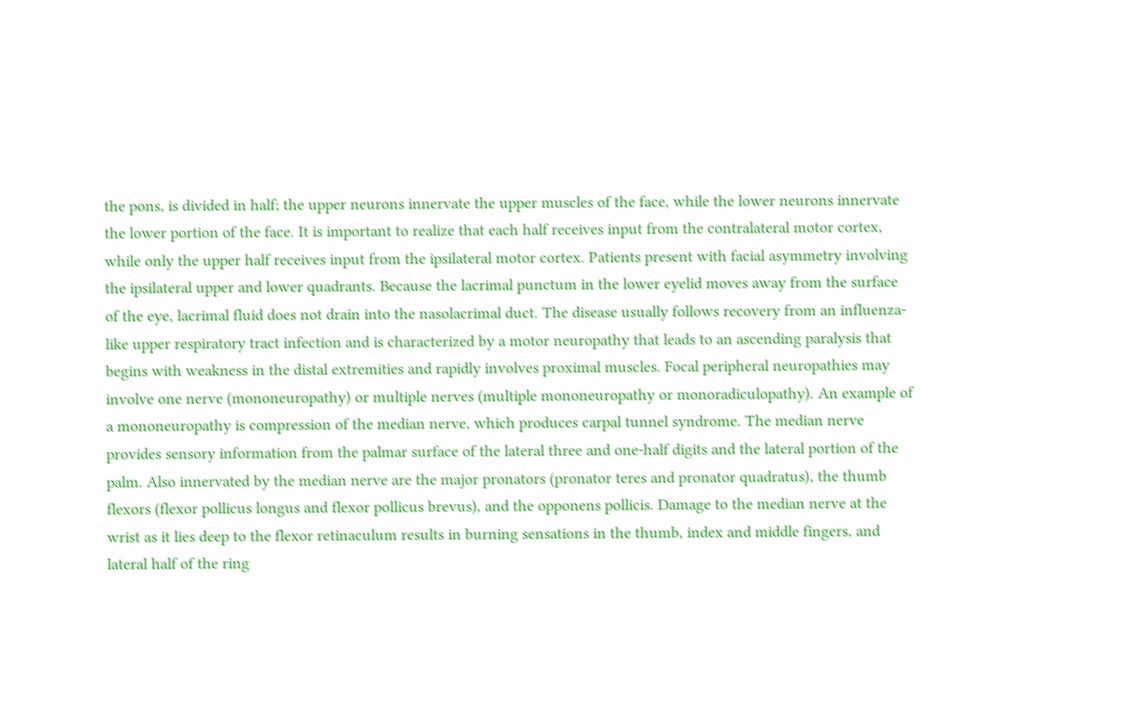the pons, is divided in half; the upper neurons innervate the upper muscles of the face, while the lower neurons innervate the lower portion of the face. It is important to realize that each half receives input from the contralateral motor cortex, while only the upper half receives input from the ipsilateral motor cortex. Patients present with facial asymmetry involving the ipsilateral upper and lower quadrants. Because the lacrimal punctum in the lower eyelid moves away from the surface of the eye, lacrimal fluid does not drain into the nasolacrimal duct. The disease usually follows recovery from an influenza-like upper respiratory tract infection and is characterized by a motor neuropathy that leads to an ascending paralysis that begins with weakness in the distal extremities and rapidly involves proximal muscles. Focal peripheral neuropathies may involve one nerve (mononeuropathy) or multiple nerves (multiple mononeuropathy or monoradiculopathy). An example of a mononeuropathy is compression of the median nerve, which produces carpal tunnel syndrome. The median nerve provides sensory information from the palmar surface of the lateral three and one-half digits and the lateral portion of the palm. Also innervated by the median nerve are the major pronators (pronator teres and pronator quadratus), the thumb flexors (flexor pollicus longus and flexor pollicus brevus), and the opponens pollicis. Damage to the median nerve at the wrist as it lies deep to the flexor retinaculum results in burning sensations in the thumb, index and middle fingers, and lateral half of the ring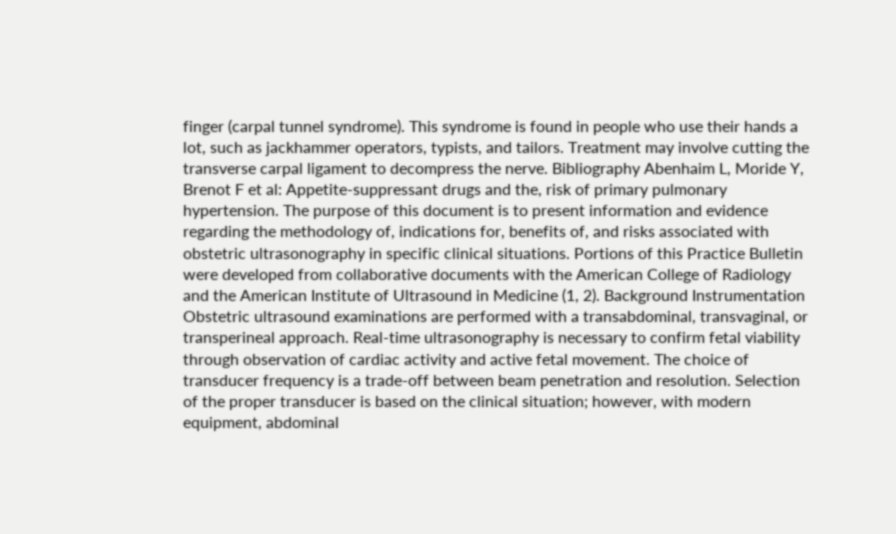finger (carpal tunnel syndrome). This syndrome is found in people who use their hands a lot, such as jackhammer operators, typists, and tailors. Treatment may involve cutting the transverse carpal ligament to decompress the nerve. Bibliography Abenhaim L, Moride Y, Brenot F et al: Appetite-suppressant drugs and the, risk of primary pulmonary hypertension. The purpose of this document is to present information and evidence regarding the methodology of, indications for, benefits of, and risks associated with obstetric ultrasonography in specific clinical situations. Portions of this Practice Bulletin were developed from collaborative documents with the American College of Radiology and the American Institute of Ultrasound in Medicine (1, 2). Background Instrumentation Obstetric ultrasound examinations are performed with a transabdominal, transvaginal, or transperineal approach. Real-time ultrasonography is necessary to confirm fetal viability through observation of cardiac activity and active fetal movement. The choice of transducer frequency is a trade-off between beam penetration and resolution. Selection of the proper transducer is based on the clinical situation; however, with modern equipment, abdominal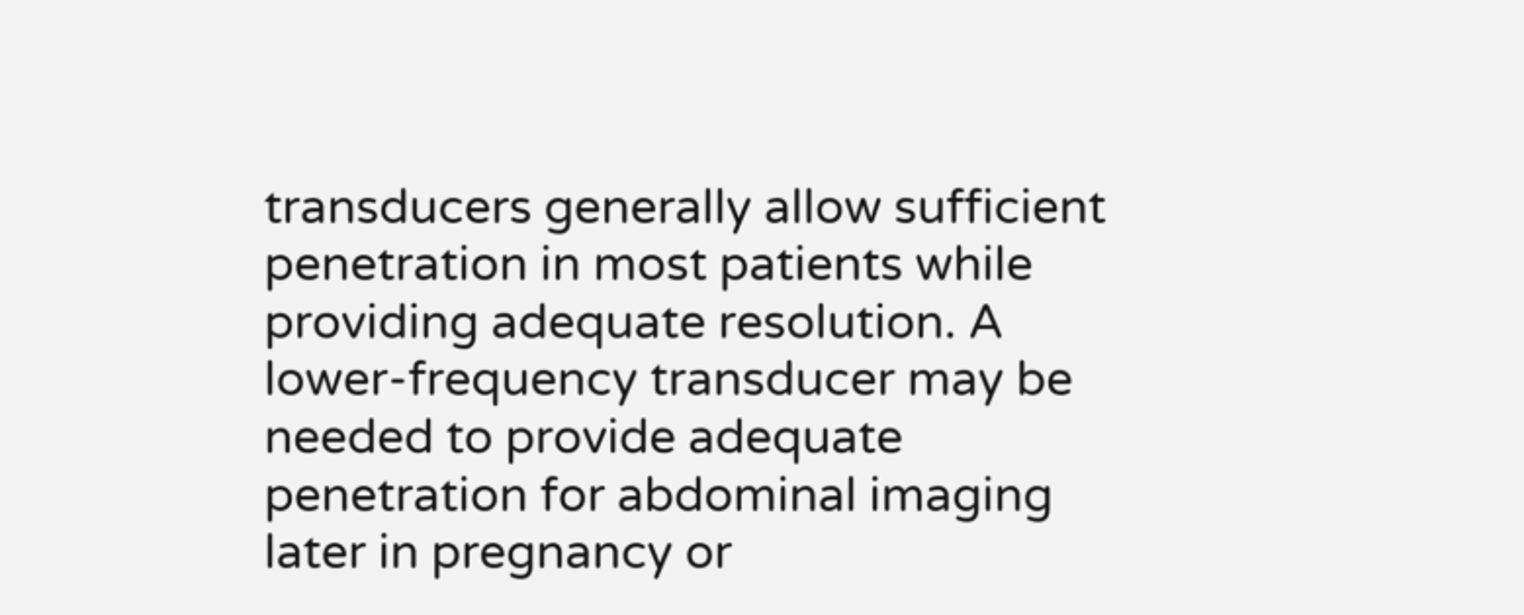transducers generally allow sufficient penetration in most patients while providing adequate resolution. A lower-frequency transducer may be needed to provide adequate penetration for abdominal imaging later in pregnancy or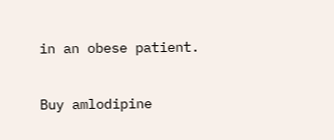in an obese patient.

Buy amlodipine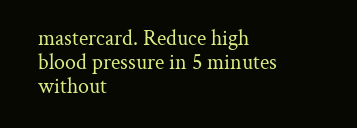mastercard. Reduce high blood pressure in 5 minutes without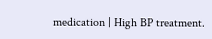medication | High BP treatment.